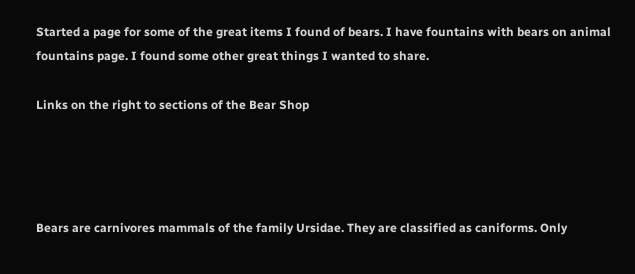Started a page for some of the great items I found of bears. I have fountains with bears on animal fountains page. I found some other great things I wanted to share.

Links on the right to sections of the Bear Shop




Bears are carnivores mammals of the family Ursidae. They are classified as caniforms. Only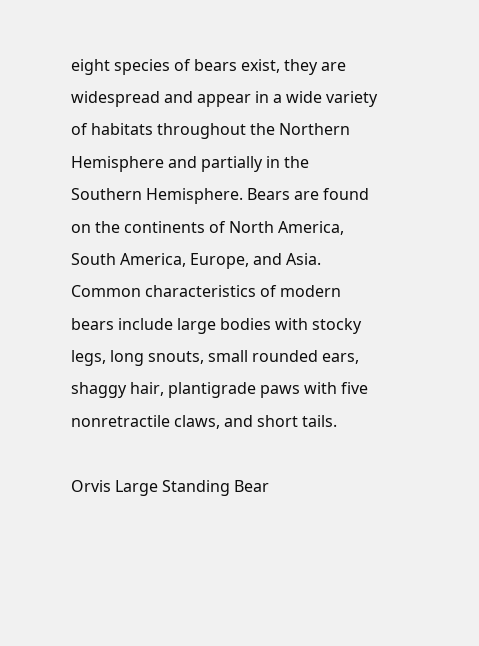eight species of bears exist, they are widespread and appear in a wide variety of habitats throughout the Northern Hemisphere and partially in the Southern Hemisphere. Bears are found on the continents of North America, South America, Europe, and Asia. Common characteristics of modern bears include large bodies with stocky legs, long snouts, small rounded ears, shaggy hair, plantigrade paws with five nonretractile claws, and short tails.

Orvis Large Standing Bear